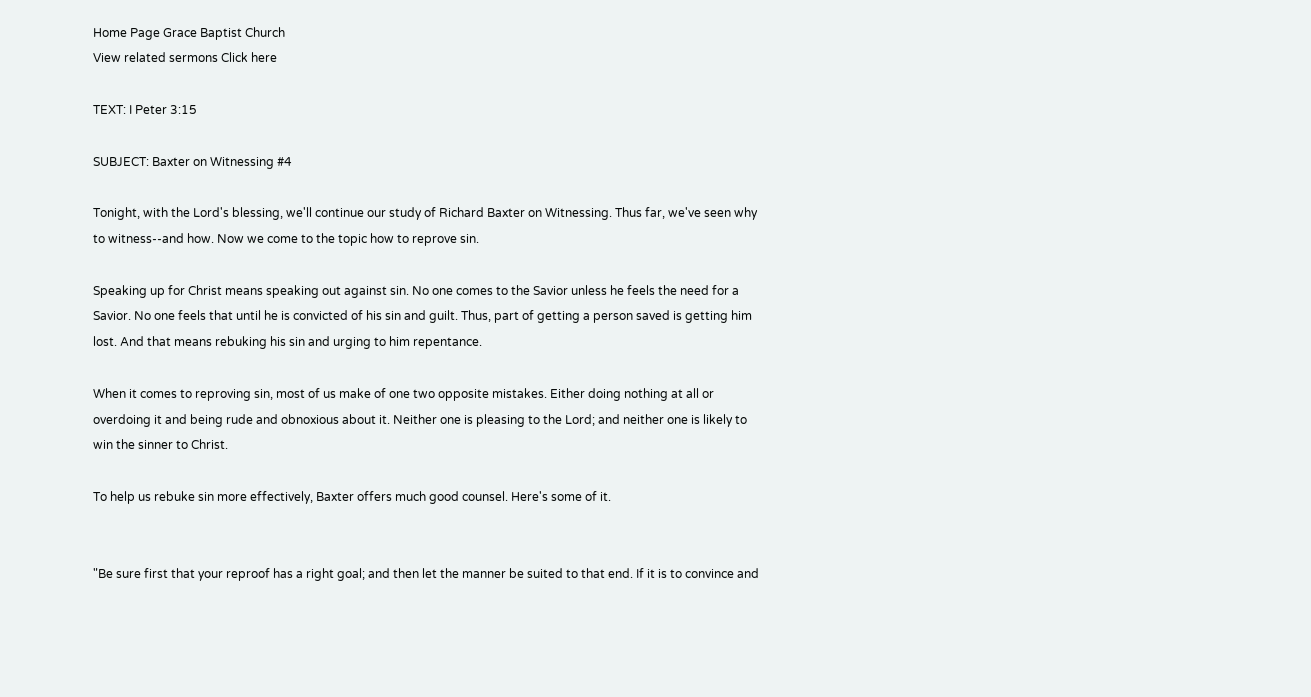Home Page Grace Baptist Church
View related sermons Click here

TEXT: I Peter 3:15

SUBJECT: Baxter on Witnessing #4

Tonight, with the Lord's blessing, we'll continue our study of Richard Baxter on Witnessing. Thus far, we've seen why to witness--and how. Now we come to the topic how to reprove sin.

Speaking up for Christ means speaking out against sin. No one comes to the Savior unless he feels the need for a Savior. No one feels that until he is convicted of his sin and guilt. Thus, part of getting a person saved is getting him lost. And that means rebuking his sin and urging to him repentance.

When it comes to reproving sin, most of us make of one two opposite mistakes. Either doing nothing at all or overdoing it and being rude and obnoxious about it. Neither one is pleasing to the Lord; and neither one is likely to win the sinner to Christ.

To help us rebuke sin more effectively, Baxter offers much good counsel. Here's some of it.


"Be sure first that your reproof has a right goal; and then let the manner be suited to that end. If it is to convince and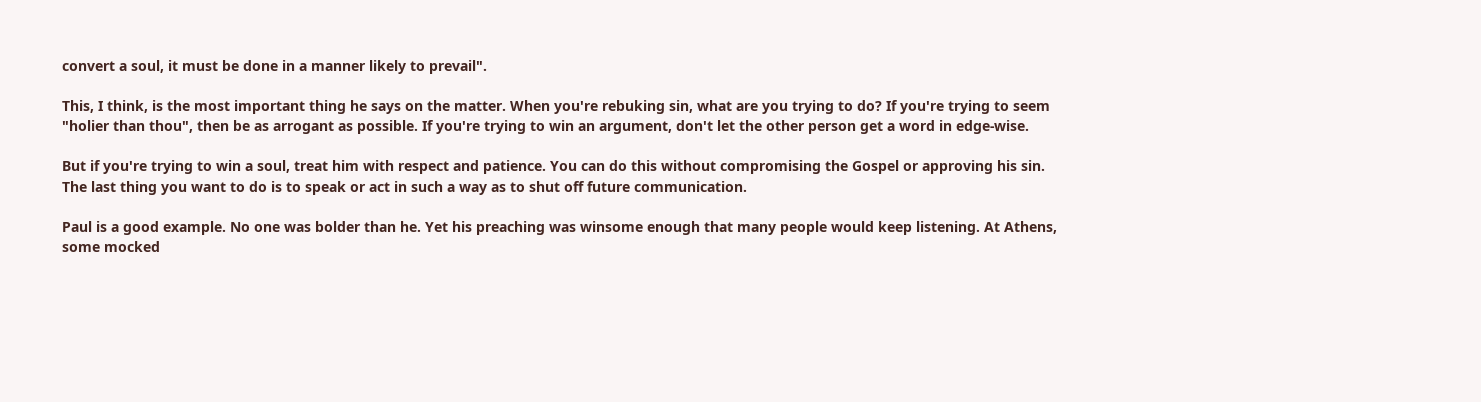convert a soul, it must be done in a manner likely to prevail".

This, I think, is the most important thing he says on the matter. When you're rebuking sin, what are you trying to do? If you're trying to seem "holier than thou", then be as arrogant as possible. If you're trying to win an argument, don't let the other person get a word in edge-wise.

But if you're trying to win a soul, treat him with respect and patience. You can do this without compromising the Gospel or approving his sin. The last thing you want to do is to speak or act in such a way as to shut off future communication.

Paul is a good example. No one was bolder than he. Yet his preaching was winsome enough that many people would keep listening. At Athens, some mocked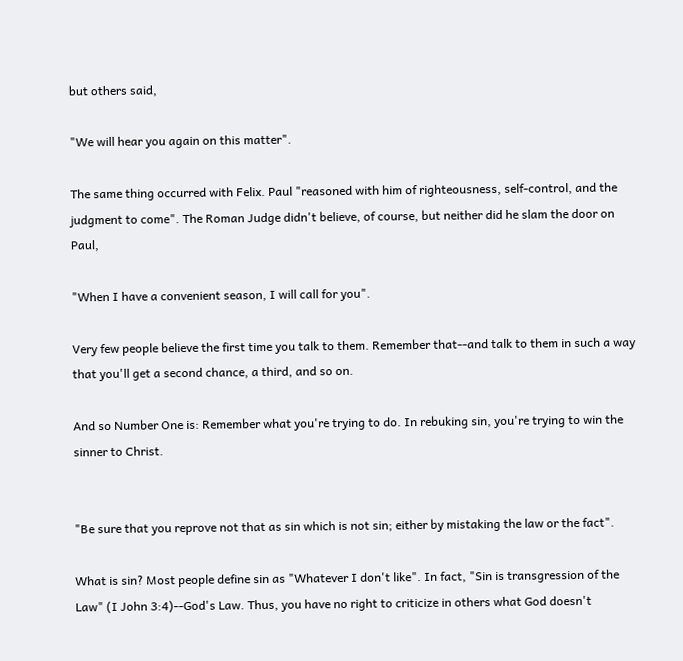but others said,

"We will hear you again on this matter".

The same thing occurred with Felix. Paul "reasoned with him of righteousness, self-control, and the judgment to come". The Roman Judge didn't believe, of course, but neither did he slam the door on Paul,

"When I have a convenient season, I will call for you".

Very few people believe the first time you talk to them. Remember that--and talk to them in such a way that you'll get a second chance, a third, and so on.

And so Number One is: Remember what you're trying to do. In rebuking sin, you're trying to win the sinner to Christ.


"Be sure that you reprove not that as sin which is not sin; either by mistaking the law or the fact".

What is sin? Most people define sin as "Whatever I don't like". In fact, "Sin is transgression of the Law" (I John 3:4)--God's Law. Thus, you have no right to criticize in others what God doesn't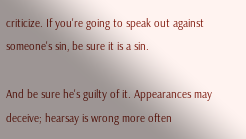criticize. If you're going to speak out against someone's sin, be sure it is a sin.

And be sure he's guilty of it. Appearances may deceive; hearsay is wrong more often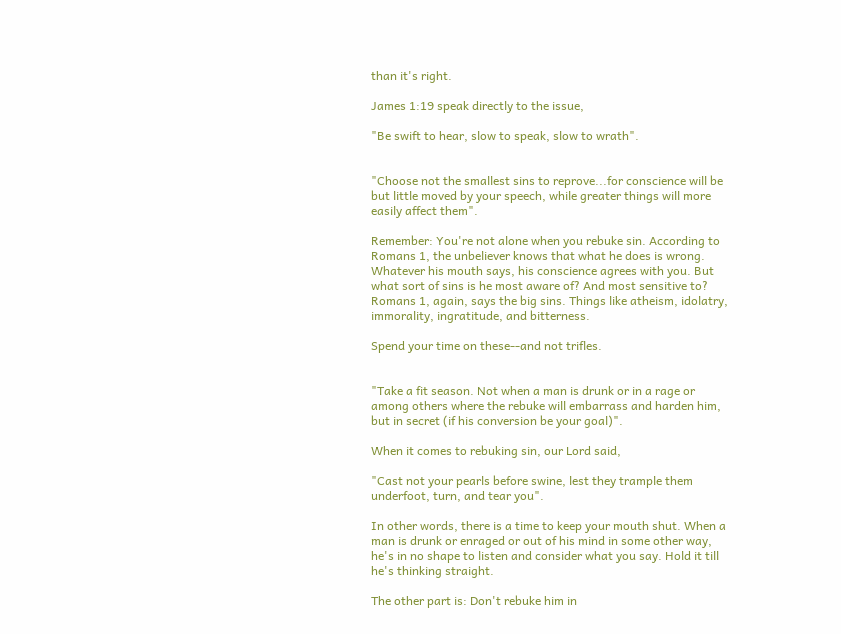than it's right.

James 1:19 speak directly to the issue,

"Be swift to hear, slow to speak, slow to wrath".


"Choose not the smallest sins to reprove...for conscience will be but little moved by your speech, while greater things will more easily affect them".

Remember: You're not alone when you rebuke sin. According to Romans 1, the unbeliever knows that what he does is wrong. Whatever his mouth says, his conscience agrees with you. But what sort of sins is he most aware of? And most sensitive to? Romans 1, again, says the big sins. Things like atheism, idolatry, immorality, ingratitude, and bitterness.

Spend your time on these--and not trifles.


"Take a fit season. Not when a man is drunk or in a rage or among others where the rebuke will embarrass and harden him, but in secret (if his conversion be your goal)".

When it comes to rebuking sin, our Lord said,

"Cast not your pearls before swine, lest they trample them underfoot, turn, and tear you".

In other words, there is a time to keep your mouth shut. When a man is drunk or enraged or out of his mind in some other way, he's in no shape to listen and consider what you say. Hold it till he's thinking straight.

The other part is: Don't rebuke him in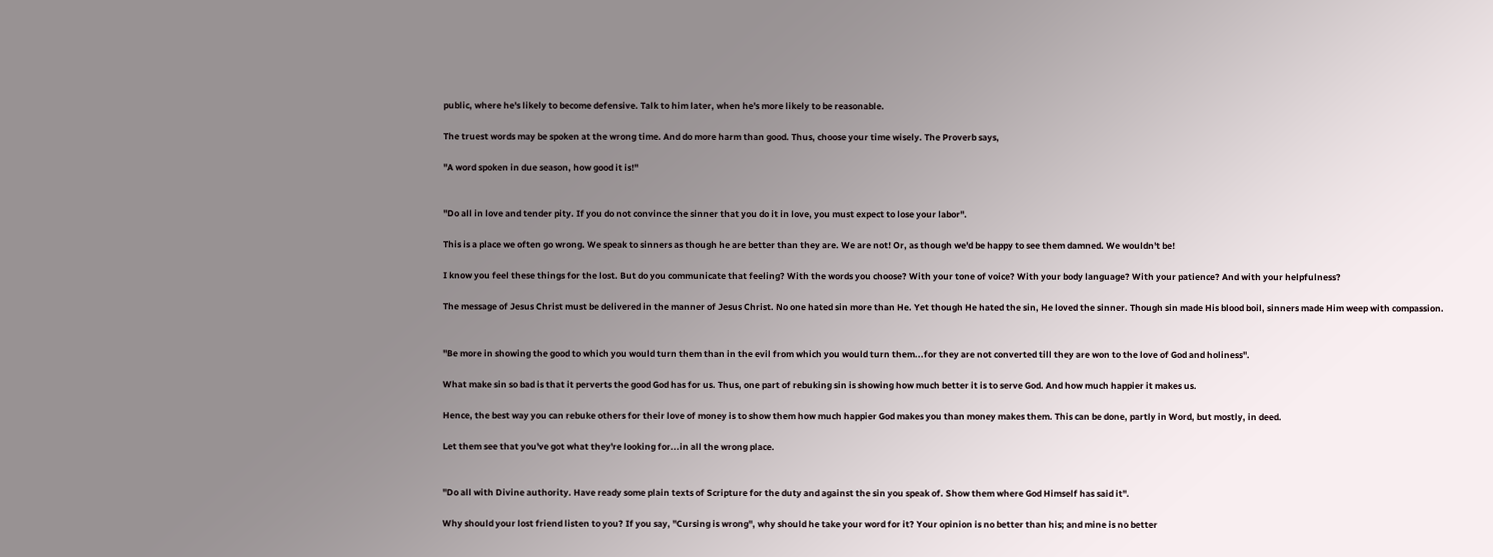public, where he's likely to become defensive. Talk to him later, when he's more likely to be reasonable.

The truest words may be spoken at the wrong time. And do more harm than good. Thus, choose your time wisely. The Proverb says,

"A word spoken in due season, how good it is!"


"Do all in love and tender pity. If you do not convince the sinner that you do it in love, you must expect to lose your labor".

This is a place we often go wrong. We speak to sinners as though he are better than they are. We are not! Or, as though we'd be happy to see them damned. We wouldn't be!

I know you feel these things for the lost. But do you communicate that feeling? With the words you choose? With your tone of voice? With your body language? With your patience? And with your helpfulness?

The message of Jesus Christ must be delivered in the manner of Jesus Christ. No one hated sin more than He. Yet though He hated the sin, He loved the sinner. Though sin made His blood boil, sinners made Him weep with compassion.


"Be more in showing the good to which you would turn them than in the evil from which you would turn them...for they are not converted till they are won to the love of God and holiness".

What make sin so bad is that it perverts the good God has for us. Thus, one part of rebuking sin is showing how much better it is to serve God. And how much happier it makes us.

Hence, the best way you can rebuke others for their love of money is to show them how much happier God makes you than money makes them. This can be done, partly in Word, but mostly, in deed.

Let them see that you've got what they're looking for...in all the wrong place.


"Do all with Divine authority. Have ready some plain texts of Scripture for the duty and against the sin you speak of. Show them where God Himself has said it".

Why should your lost friend listen to you? If you say, "Cursing is wrong", why should he take your word for it? Your opinion is no better than his; and mine is no better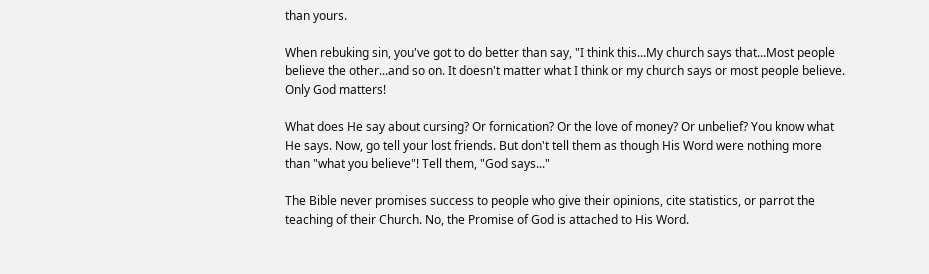than yours.

When rebuking sin, you've got to do better than say, "I think this...My church says that...Most people believe the other...and so on. It doesn't matter what I think or my church says or most people believe. Only God matters!

What does He say about cursing? Or fornication? Or the love of money? Or unbelief? You know what He says. Now, go tell your lost friends. But don't tell them as though His Word were nothing more than "what you believe"! Tell them, "God says..."

The Bible never promises success to people who give their opinions, cite statistics, or parrot the teaching of their Church. No, the Promise of God is attached to His Word.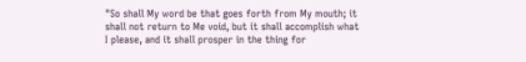"So shall My word be that goes forth from My mouth; it shall not return to Me void, but it shall accomplish what I please, and it shall prosper in the thing for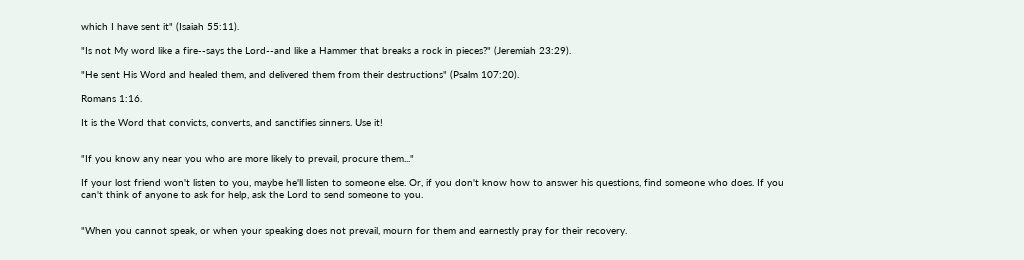which I have sent it" (Isaiah 55:11).

"Is not My word like a fire--says the Lord--and like a Hammer that breaks a rock in pieces?" (Jeremiah 23:29).

"He sent His Word and healed them, and delivered them from their destructions" (Psalm 107:20).

Romans 1:16.

It is the Word that convicts, converts, and sanctifies sinners. Use it!


"If you know any near you who are more likely to prevail, procure them..."

If your lost friend won't listen to you, maybe he'll listen to someone else. Or, if you don't know how to answer his questions, find someone who does. If you can't think of anyone to ask for help, ask the Lord to send someone to you.


"When you cannot speak, or when your speaking does not prevail, mourn for them and earnestly pray for their recovery.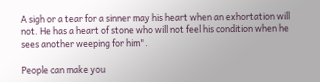A sigh or a tear for a sinner may his heart when an exhortation will not. He has a heart of stone who will not feel his condition when he sees another weeping for him".

People can make you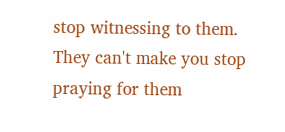stop witnessing to them. They can't make you stop praying for them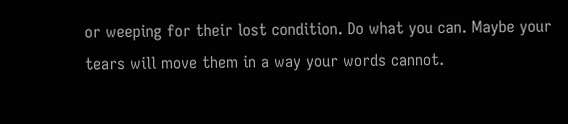or weeping for their lost condition. Do what you can. Maybe your tears will move them in a way your words cannot.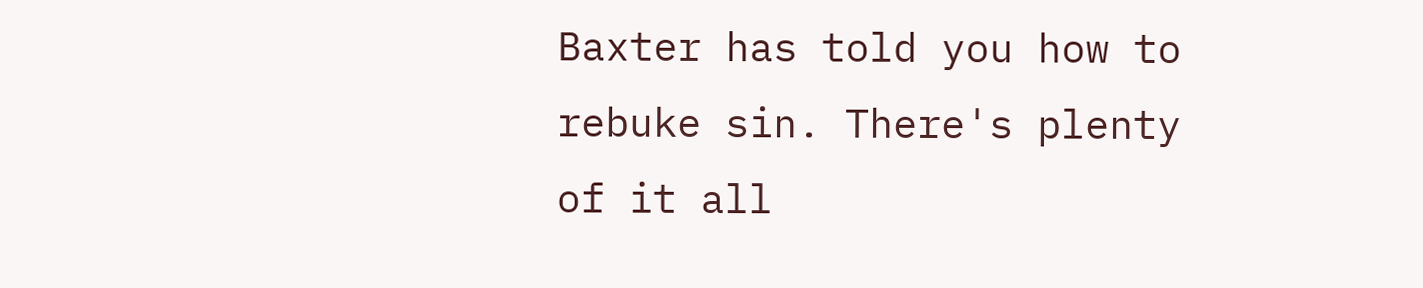Baxter has told you how to rebuke sin. There's plenty of it all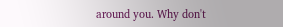around you. Why don't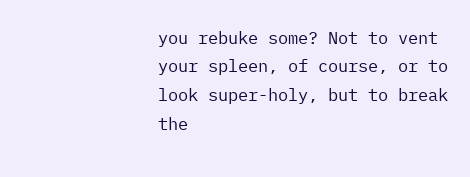you rebuke some? Not to vent your spleen, of course, or to look super-holy, but to break the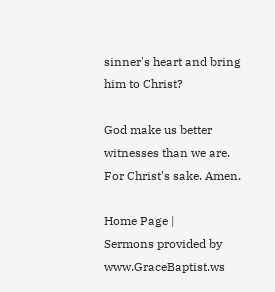sinner's heart and bring him to Christ?

God make us better witnesses than we are. For Christ's sake. Amen.

Home Page |
Sermons provided by www.GraceBaptist.ws